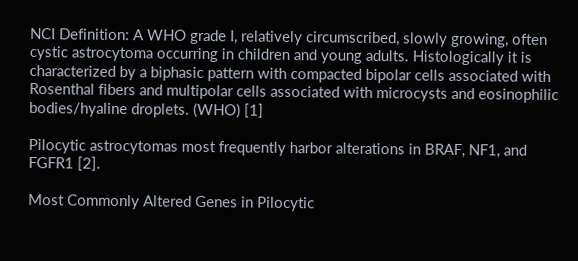NCI Definition: A WHO grade I, relatively circumscribed, slowly growing, often cystic astrocytoma occurring in children and young adults. Histologically it is characterized by a biphasic pattern with compacted bipolar cells associated with Rosenthal fibers and multipolar cells associated with microcysts and eosinophilic bodies/hyaline droplets. (WHO) [1]

Pilocytic astrocytomas most frequently harbor alterations in BRAF, NF1, and FGFR1 [2].

Most Commonly Altered Genes in Pilocytic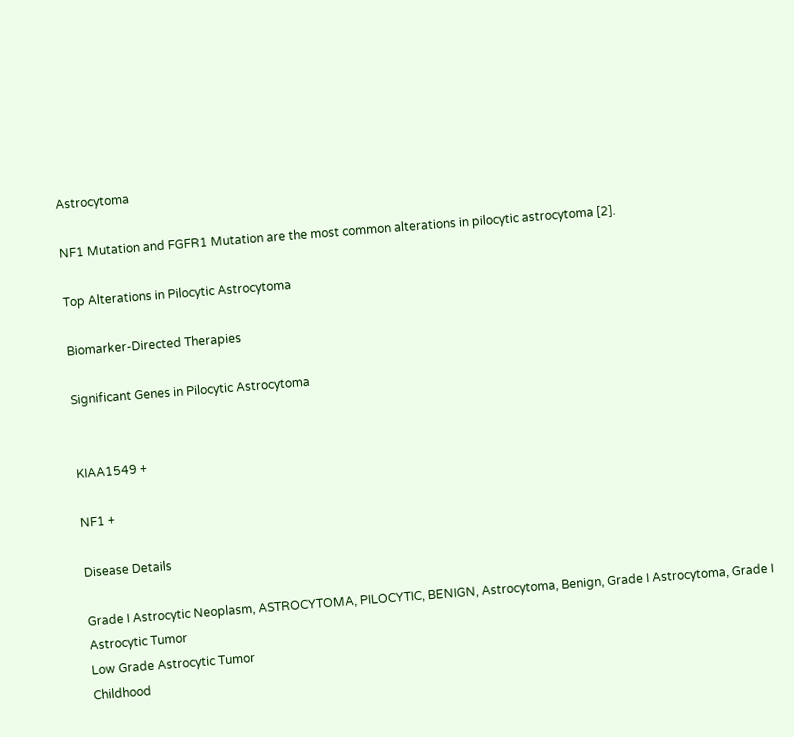Astrocytoma

NF1 Mutation and FGFR1 Mutation are the most common alterations in pilocytic astrocytoma [2].

Top Alterations in Pilocytic Astrocytoma

Biomarker-Directed Therapies

Significant Genes in Pilocytic Astrocytoma


KIAA1549 +

NF1 +

Disease Details

Grade I Astrocytic Neoplasm, ASTROCYTOMA, PILOCYTIC, BENIGN, Astrocytoma, Benign, Grade I Astrocytoma, Grade I Astrocytic Tumor
Low Grade Astrocytic Tumor
Childhood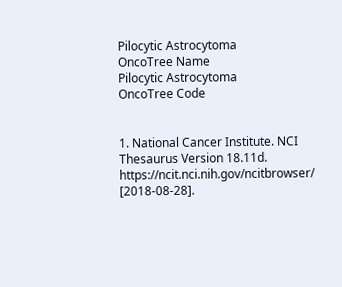Pilocytic Astrocytoma
OncoTree Name
Pilocytic Astrocytoma
OncoTree Code


1. National Cancer Institute. NCI Thesaurus Version 18.11d. https://ncit.nci.nih.gov/ncitbrowser/ [2018-08-28].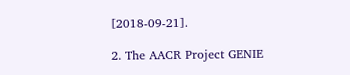[2018-09-21].

2. The AACR Project GENIE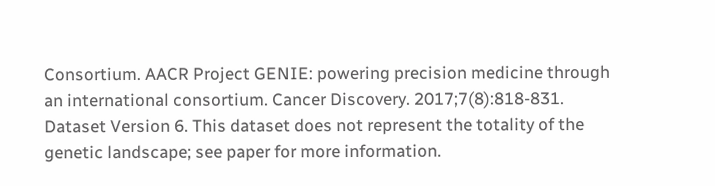Consortium. AACR Project GENIE: powering precision medicine through an international consortium. Cancer Discovery. 2017;7(8):818-831. Dataset Version 6. This dataset does not represent the totality of the genetic landscape; see paper for more information.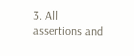3. All assertions and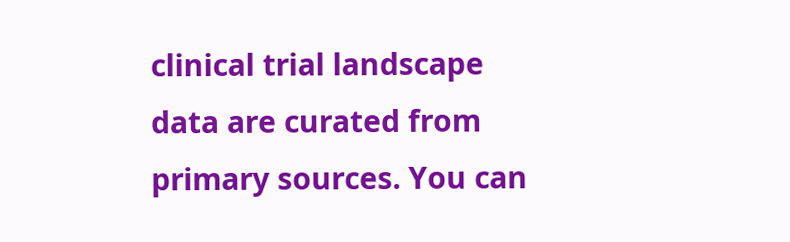clinical trial landscape data are curated from primary sources. You can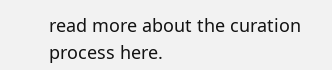read more about the curation process here.